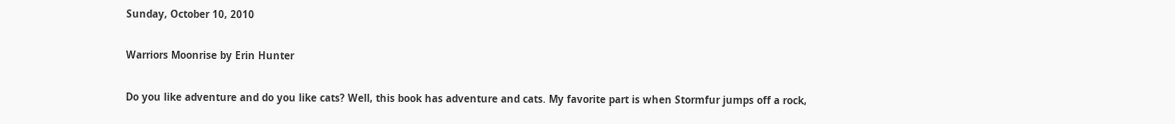Sunday, October 10, 2010

Warriors Moonrise by Erin Hunter

Do you like adventure and do you like cats? Well, this book has adventure and cats. My favorite part is when Stormfur jumps off a rock,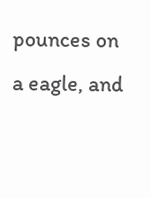pounces on a eagle, and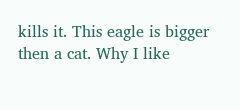kills it. This eagle is bigger then a cat. Why I like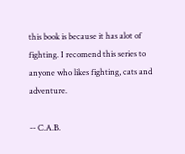this book is because it has alot of fighting. I recomend this series to anyone who likes fighting, cats and adventure.

-- C.A.B.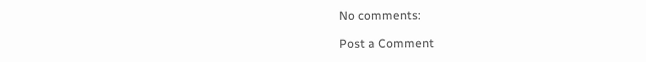No comments:

Post a Comment